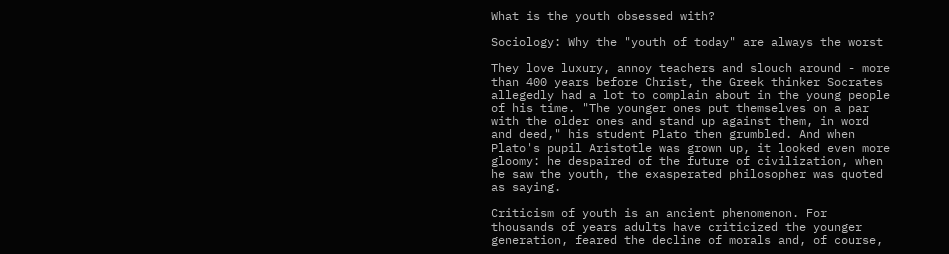What is the youth obsessed with?

Sociology: Why the "youth of today" are always the worst

They love luxury, annoy teachers and slouch around - more than 400 years before Christ, the Greek thinker Socrates allegedly had a lot to complain about in the young people of his time. "The younger ones put themselves on a par with the older ones and stand up against them, in word and deed," his student Plato then grumbled. And when Plato's pupil Aristotle was grown up, it looked even more gloomy: he despaired of the future of civilization, when he saw the youth, the exasperated philosopher was quoted as saying.

Criticism of youth is an ancient phenomenon. For thousands of years adults have criticized the younger generation, feared the decline of morals and, of course,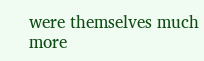were themselves much more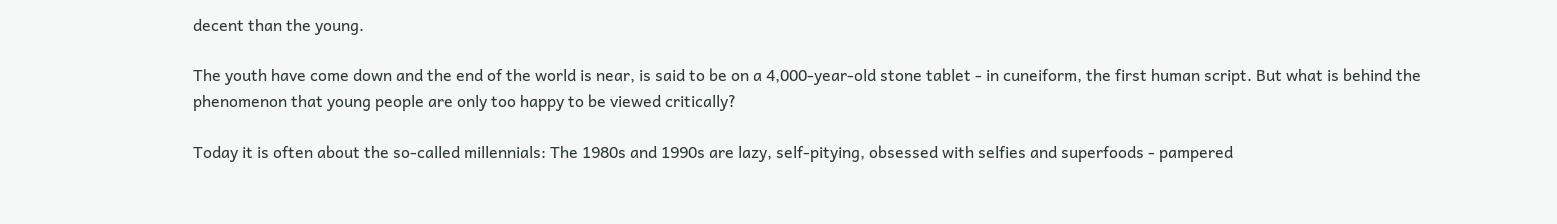decent than the young.

The youth have come down and the end of the world is near, is said to be on a 4,000-year-old stone tablet - in cuneiform, the first human script. But what is behind the phenomenon that young people are only too happy to be viewed critically?

Today it is often about the so-called millennials: The 1980s and 1990s are lazy, self-pitying, obsessed with selfies and superfoods - pampered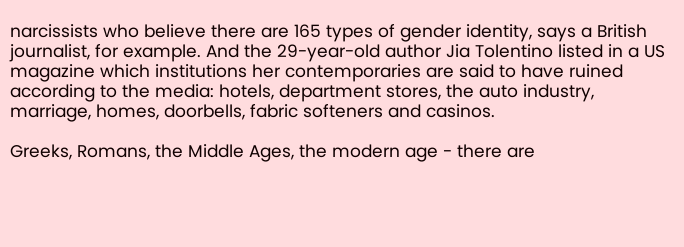narcissists who believe there are 165 types of gender identity, says a British journalist, for example. And the 29-year-old author Jia Tolentino listed in a US magazine which institutions her contemporaries are said to have ruined according to the media: hotels, department stores, the auto industry, marriage, homes, doorbells, fabric softeners and casinos.

Greeks, Romans, the Middle Ages, the modern age - there are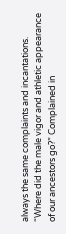always the same complaints and incantations. “Where did the male vigor and athletic appearance of our ancestors go?” Complained in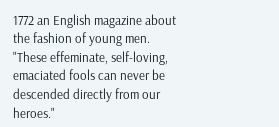1772 an English magazine about the fashion of young men. "These effeminate, self-loving, emaciated fools can never be descended directly from our heroes."